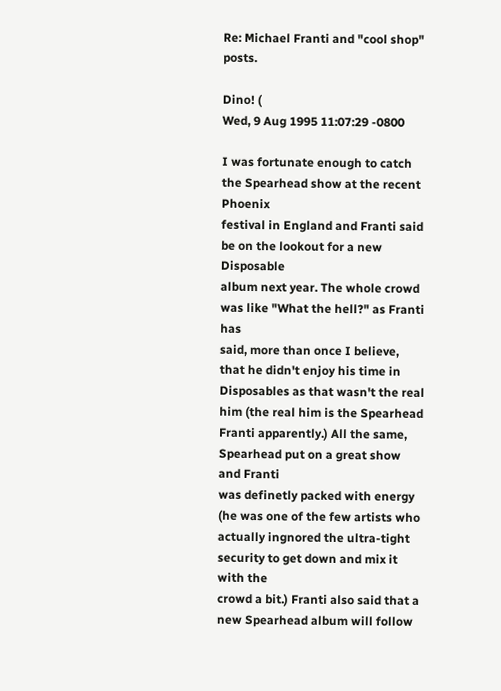Re: Michael Franti and "cool shop" posts.

Dino! (
Wed, 9 Aug 1995 11:07:29 -0800

I was fortunate enough to catch the Spearhead show at the recent Phoenix
festival in England and Franti said be on the lookout for a new Disposable
album next year. The whole crowd was like "What the hell?" as Franti has
said, more than once I believe, that he didn't enjoy his time in
Disposables as that wasn't the real him (the real him is the Spearhead
Franti apparently.) All the same, Spearhead put on a great show and Franti
was definetly packed with energy (he was one of the few artists who
actually ingnored the ultra-tight security to get down and mix it with the
crowd a bit.) Franti also said that a new Spearhead album will follow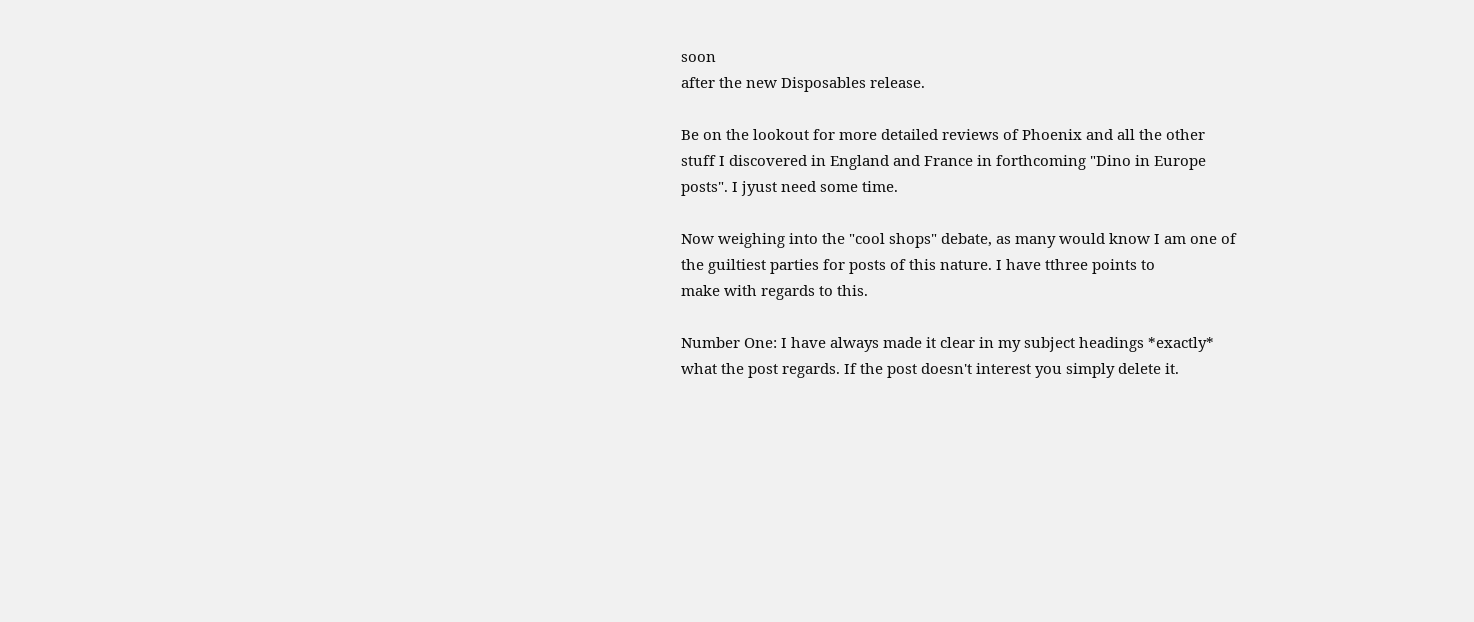soon
after the new Disposables release.

Be on the lookout for more detailed reviews of Phoenix and all the other
stuff I discovered in England and France in forthcoming "Dino in Europe
posts". I jyust need some time.

Now weighing into the "cool shops" debate, as many would know I am one of
the guiltiest parties for posts of this nature. I have tthree points to
make with regards to this.

Number One: I have always made it clear in my subject headings *exactly*
what the post regards. If the post doesn't interest you simply delete it.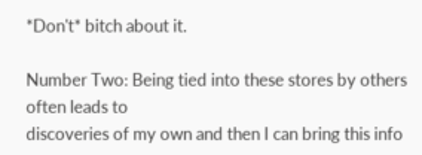*Don't* bitch about it.

Number Two: Being tied into these stores by others often leads to
discoveries of my own and then I can bring this info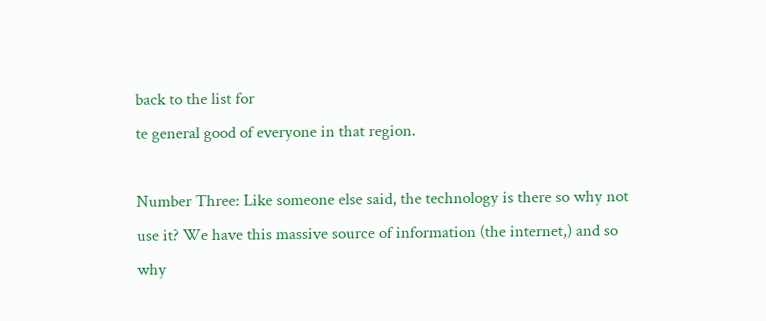back to the list for
te general good of everyone in that region.

Number Three: Like someone else said, the technology is there so why not
use it? We have this massive source of information (the internet,) and so
why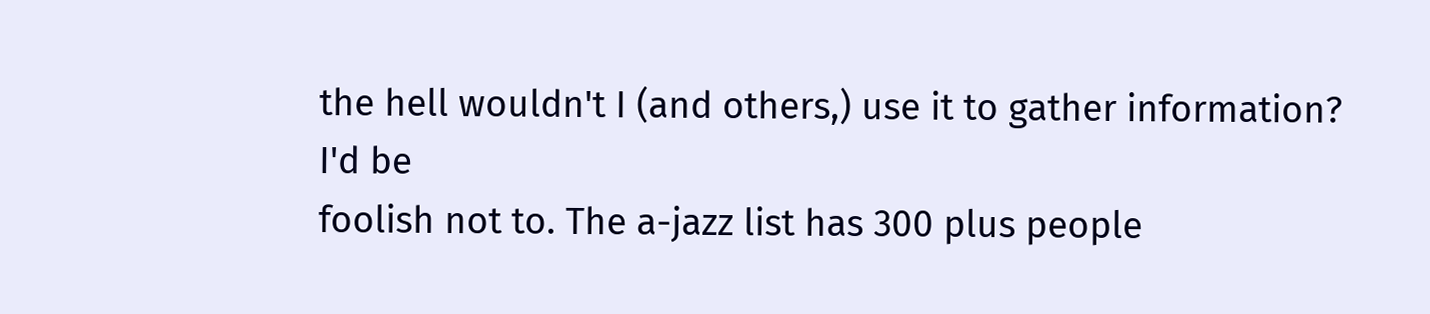the hell wouldn't I (and others,) use it to gather information? I'd be
foolish not to. The a-jazz list has 300 plus people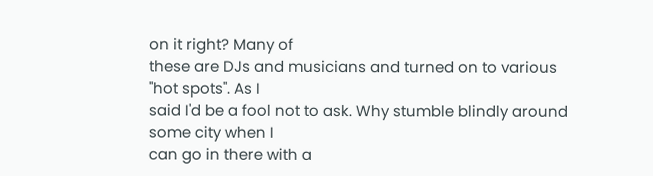on it right? Many of
these are DJs and musicians and turned on to various "hot spots". As I
said I'd be a fool not to ask. Why stumble blindly around some city when I
can go in there with a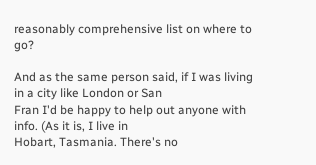reasonably comprehensive list on where to go?

And as the same person said, if I was living in a city like London or San
Fran I'd be happy to help out anyone with info. (As it is, I live in
Hobart, Tasmania. There's no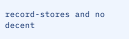record-stores and no decent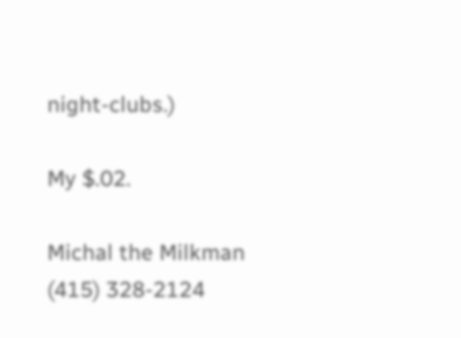night-clubs.)

My $.02.

Michal the Milkman
(415) 328-2124